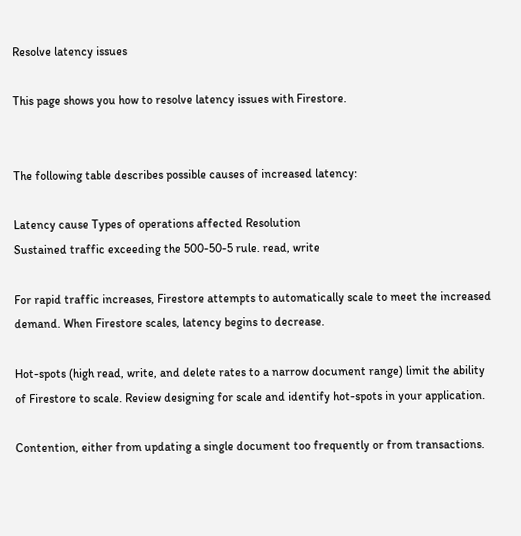Resolve latency issues

This page shows you how to resolve latency issues with Firestore.


The following table describes possible causes of increased latency:

Latency cause Types of operations affected Resolution
Sustained traffic exceeding the 500-50-5 rule. read, write

For rapid traffic increases, Firestore attempts to automatically scale to meet the increased demand. When Firestore scales, latency begins to decrease.

Hot-spots (high read, write, and delete rates to a narrow document range) limit the ability of Firestore to scale. Review designing for scale and identify hot-spots in your application.

Contention, either from updating a single document too frequently or from transactions.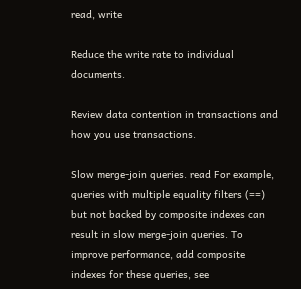read, write

Reduce the write rate to individual documents.

Review data contention in transactions and how you use transactions.

Slow merge-join queries. read For example, queries with multiple equality filters (==) but not backed by composite indexes can result in slow merge-join queries. To improve performance, add composite indexes for these queries, see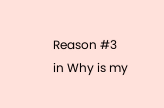Reason #3 in Why is my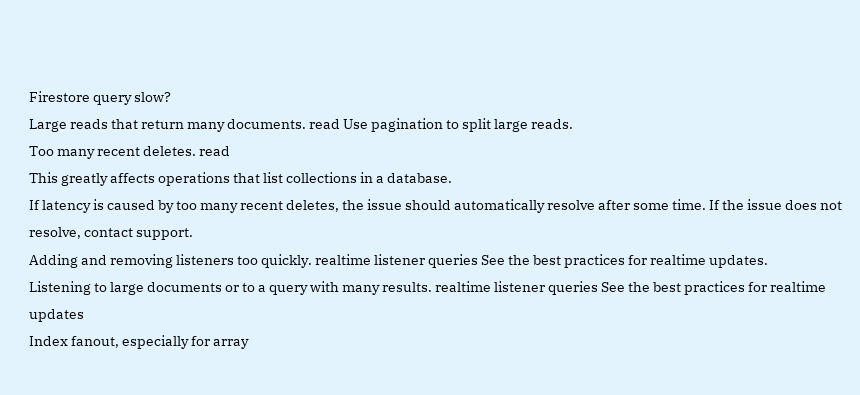Firestore query slow?
Large reads that return many documents. read Use pagination to split large reads.
Too many recent deletes. read
This greatly affects operations that list collections in a database.
If latency is caused by too many recent deletes, the issue should automatically resolve after some time. If the issue does not resolve, contact support.
Adding and removing listeners too quickly. realtime listener queries See the best practices for realtime updates.
Listening to large documents or to a query with many results. realtime listener queries See the best practices for realtime updates
Index fanout, especially for array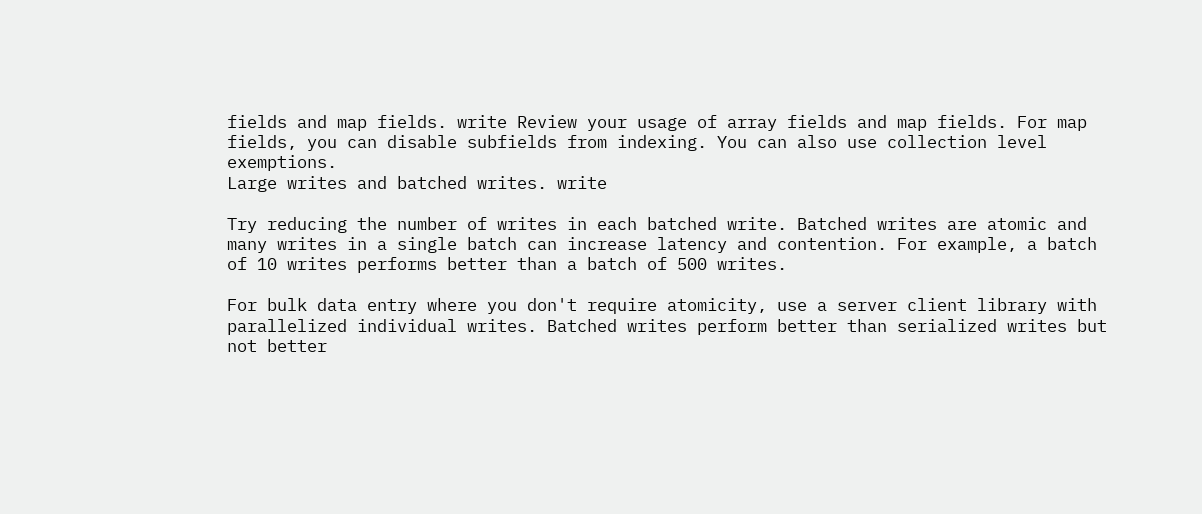fields and map fields. write Review your usage of array fields and map fields. For map fields, you can disable subfields from indexing. You can also use collection level exemptions.
Large writes and batched writes. write

Try reducing the number of writes in each batched write. Batched writes are atomic and many writes in a single batch can increase latency and contention. For example, a batch of 10 writes performs better than a batch of 500 writes.

For bulk data entry where you don't require atomicity, use a server client library with parallelized individual writes. Batched writes perform better than serialized writes but not better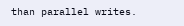than parallel writes.